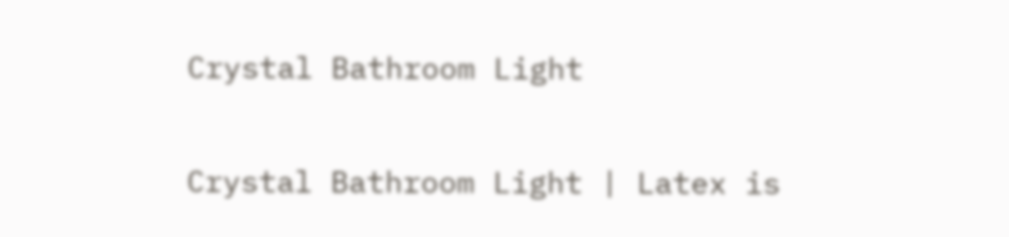Crystal Bathroom Light

Crystal Bathroom Light | Latex is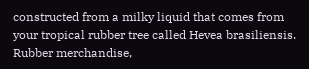constructed from a milky liquid that comes from your tropical rubber tree called Hevea brasiliensis. Rubber merchandise,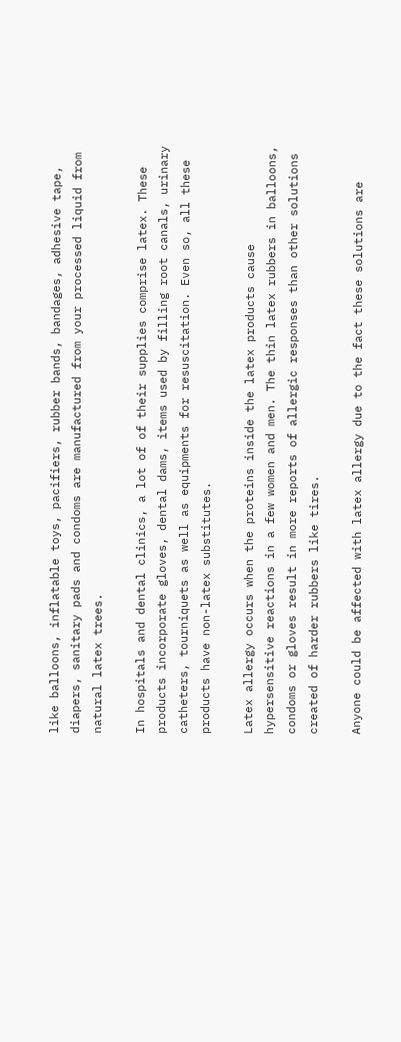like balloons, inflatable toys, pacifiers, rubber bands, bandages, adhesive tape, diapers, sanitary pads and condoms are manufactured from your processed liquid from natural latex trees.

In hospitals and dental clinics, a lot of of their supplies comprise latex. These products incorporate gloves, dental dams, items used by filling root canals, urinary catheters, tourniquets as well as equipments for resuscitation. Even so, all these products have non-latex substitutes.

Latex allergy occurs when the proteins inside the latex products cause hypersensitive reactions in a few women and men. The thin latex rubbers in balloons, condoms or gloves result in more reports of allergic responses than other solutions created of harder rubbers like tires.

Anyone could be affected with latex allergy due to the fact these solutions are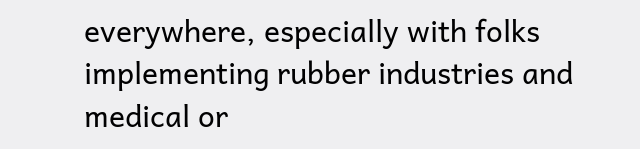everywhere, especially with folks implementing rubber industries and medical or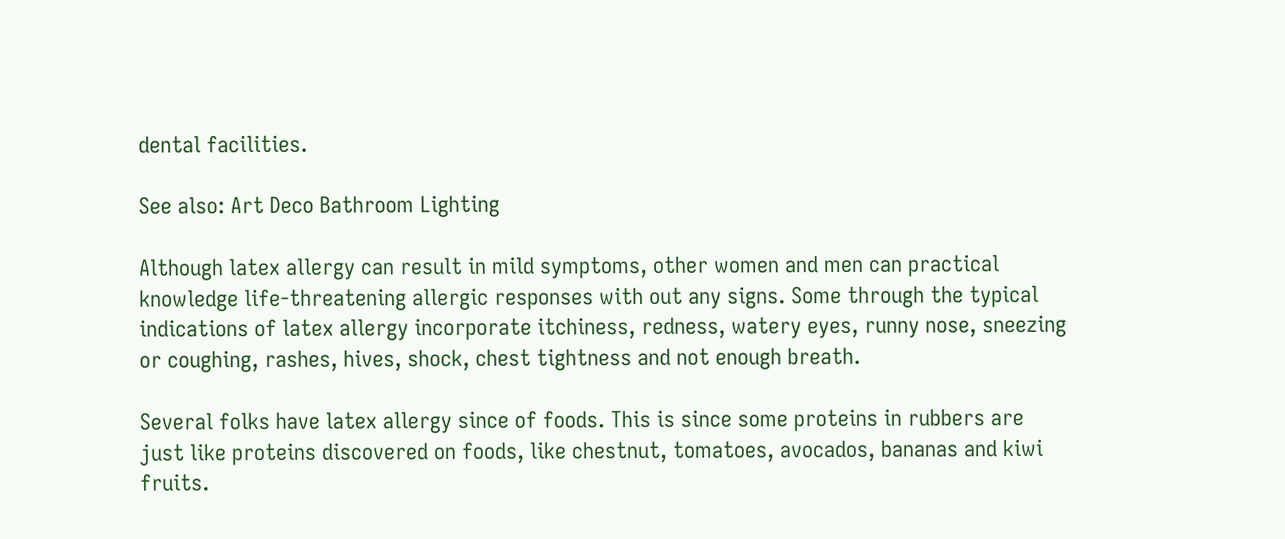dental facilities.

See also: Art Deco Bathroom Lighting

Although latex allergy can result in mild symptoms, other women and men can practical knowledge life-threatening allergic responses with out any signs. Some through the typical indications of latex allergy incorporate itchiness, redness, watery eyes, runny nose, sneezing or coughing, rashes, hives, shock, chest tightness and not enough breath.

Several folks have latex allergy since of foods. This is since some proteins in rubbers are just like proteins discovered on foods, like chestnut, tomatoes, avocados, bananas and kiwi fruits.